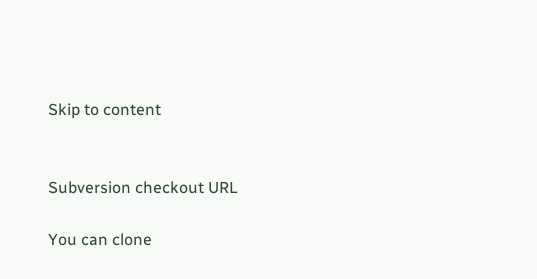Skip to content


Subversion checkout URL

You can clone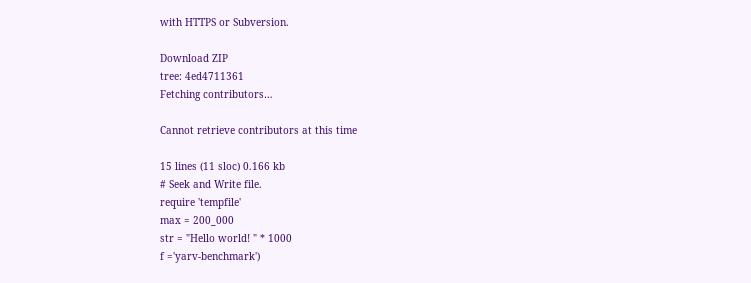with HTTPS or Subversion.

Download ZIP
tree: 4ed4711361
Fetching contributors…

Cannot retrieve contributors at this time

15 lines (11 sloc) 0.166 kb
# Seek and Write file.
require 'tempfile'
max = 200_000
str = "Hello world! " * 1000
f ='yarv-benchmark')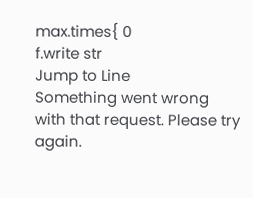max.times{ 0
f.write str
Jump to Line
Something went wrong with that request. Please try again.